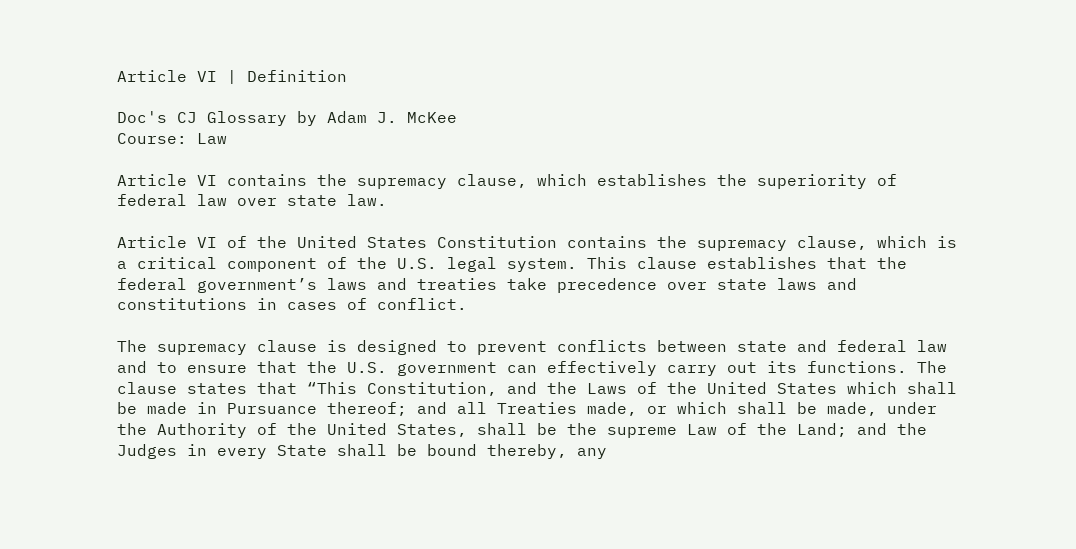Article VI | Definition

Doc's CJ Glossary by Adam J. McKee
Course: Law

Article VI contains the supremacy clause, which establishes the superiority of federal law over state law.

Article VI of the United States Constitution contains the supremacy clause, which is a critical component of the U.S. legal system. This clause establishes that the federal government’s laws and treaties take precedence over state laws and constitutions in cases of conflict.

The supremacy clause is designed to prevent conflicts between state and federal law and to ensure that the U.S. government can effectively carry out its functions. The clause states that “This Constitution, and the Laws of the United States which shall be made in Pursuance thereof; and all Treaties made, or which shall be made, under the Authority of the United States, shall be the supreme Law of the Land; and the Judges in every State shall be bound thereby, any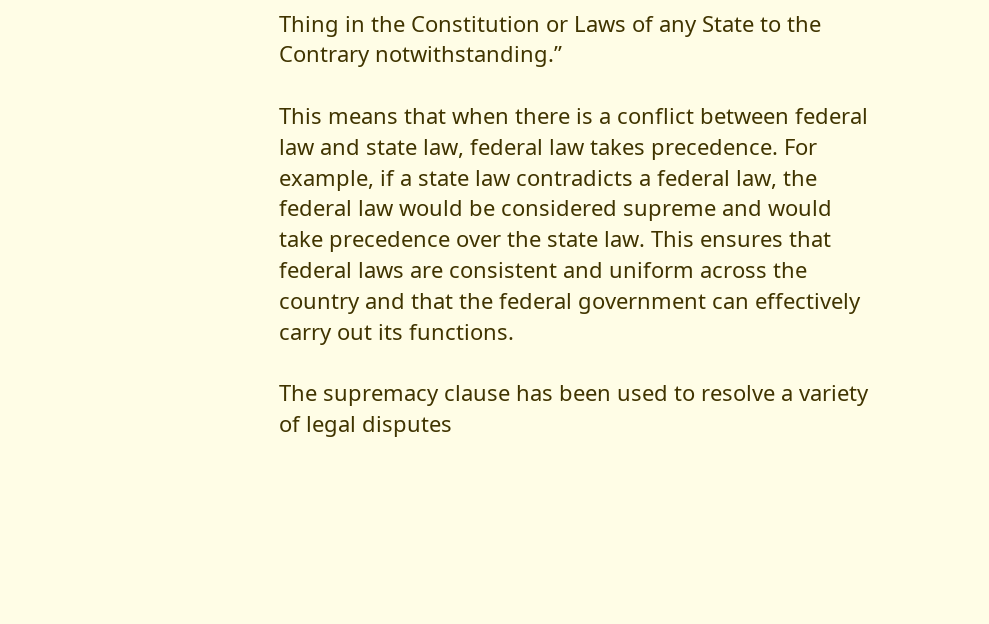Thing in the Constitution or Laws of any State to the Contrary notwithstanding.”

This means that when there is a conflict between federal law and state law, federal law takes precedence. For example, if a state law contradicts a federal law, the federal law would be considered supreme and would take precedence over the state law. This ensures that federal laws are consistent and uniform across the country and that the federal government can effectively carry out its functions.

The supremacy clause has been used to resolve a variety of legal disputes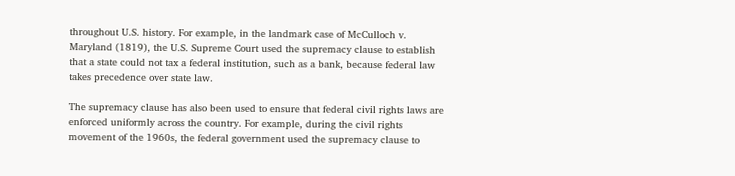throughout U.S. history. For example, in the landmark case of McCulloch v. Maryland (1819), the U.S. Supreme Court used the supremacy clause to establish that a state could not tax a federal institution, such as a bank, because federal law takes precedence over state law.

The supremacy clause has also been used to ensure that federal civil rights laws are enforced uniformly across the country. For example, during the civil rights movement of the 1960s, the federal government used the supremacy clause to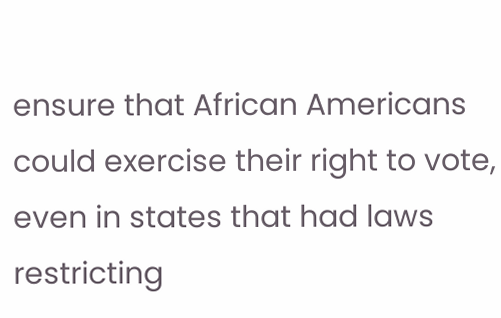ensure that African Americans could exercise their right to vote, even in states that had laws restricting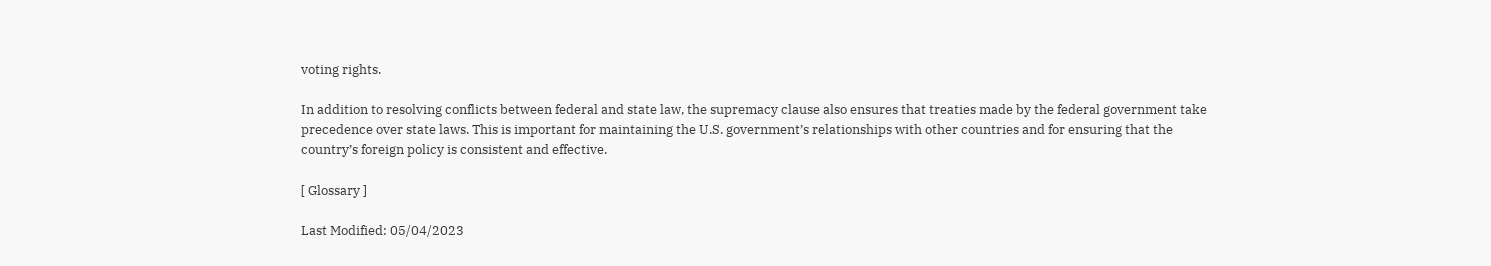voting rights.

In addition to resolving conflicts between federal and state law, the supremacy clause also ensures that treaties made by the federal government take precedence over state laws. This is important for maintaining the U.S. government’s relationships with other countries and for ensuring that the country’s foreign policy is consistent and effective.

[ Glossary ]

Last Modified: 05/04/2023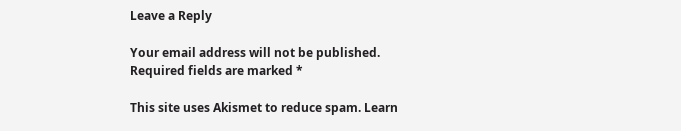Leave a Reply

Your email address will not be published. Required fields are marked *

This site uses Akismet to reduce spam. Learn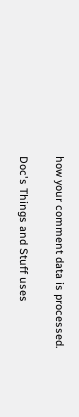how your comment data is processed.

Doc's Things and Stuff uses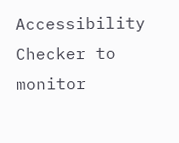Accessibility Checker to monitor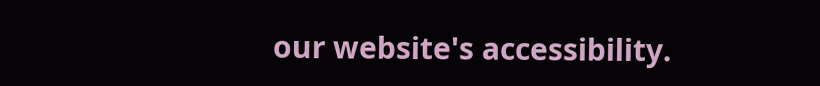our website's accessibility.